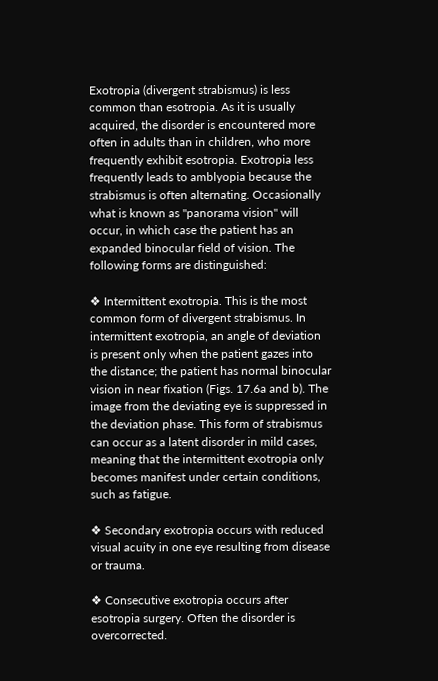Exotropia (divergent strabismus) is less common than esotropia. As it is usually acquired, the disorder is encountered more often in adults than in children, who more frequently exhibit esotropia. Exotropia less frequently leads to amblyopia because the strabismus is often alternating. Occasionally what is known as "panorama vision" will occur, in which case the patient has an expanded binocular field of vision. The following forms are distinguished:

❖ Intermittent exotropia. This is the most common form of divergent strabismus. In intermittent exotropia, an angle of deviation is present only when the patient gazes into the distance; the patient has normal binocular vision in near fixation (Figs. 17.6a and b). The image from the deviating eye is suppressed in the deviation phase. This form of strabismus can occur as a latent disorder in mild cases, meaning that the intermittent exotropia only becomes manifest under certain conditions, such as fatigue.

❖ Secondary exotropia occurs with reduced visual acuity in one eye resulting from disease or trauma.

❖ Consecutive exotropia occurs after esotropia surgery. Often the disorder is overcorrected.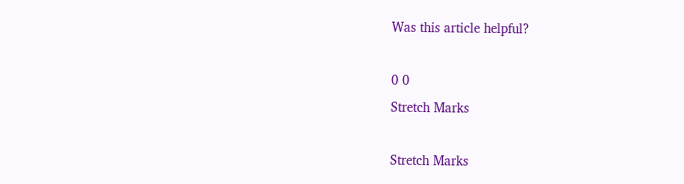Was this article helpful?

0 0
Stretch Marks

Stretch Marks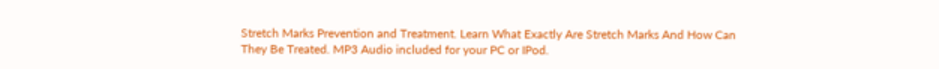Stretch Marks Prevention and Treatment. Learn What Exactly Are Stretch Marks And How Can They Be Treated. MP3 Audio included for your PC or IPod.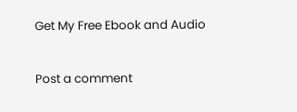Get My Free Ebook and Audio

Post a comment